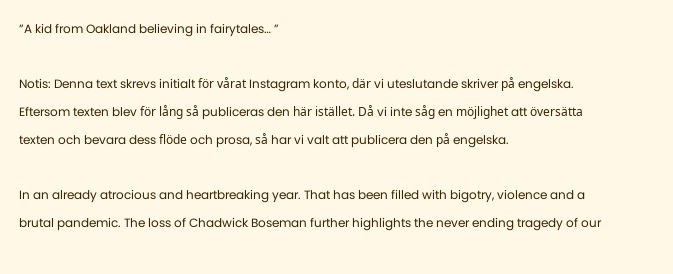”A kid from Oakland believing in fairytales… ”

Notis: Denna text skrevs initialt för vårat Instagram konto, där vi uteslutande skriver på engelska. Eftersom texten blev för lång så publiceras den här istället. Då vi inte såg en möjlighet att översätta texten och bevara dess flöde och prosa, så har vi valt att publicera den på engelska.

In an already atrocious and heartbreaking year. That has been filled with bigotry, violence and a brutal pandemic. The loss of Chadwick Boseman further highlights the never ending tragedy of our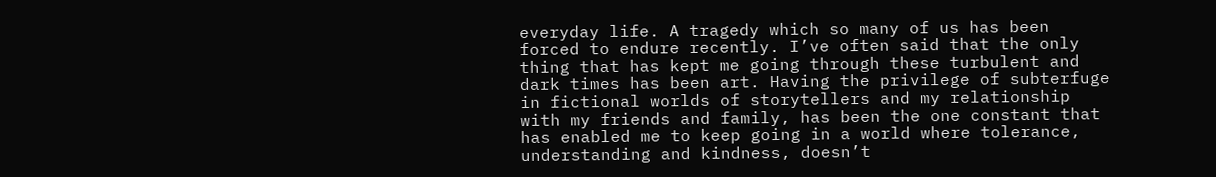everyday life. A tragedy which so many of us has been forced to endure recently. I’ve often said that the only thing that has kept me going through these turbulent and dark times has been art. Having the privilege of subterfuge in fictional worlds of storytellers and my relationship with my friends and family, has been the one constant that has enabled me to keep going in a world where tolerance, understanding and kindness, doesn’t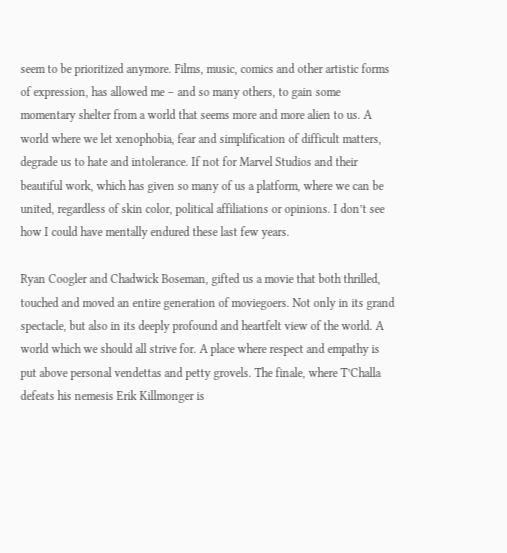seem to be prioritized anymore. Films, music, comics and other artistic forms of expression, has allowed me – and so many others, to gain some momentary shelter from a world that seems more and more alien to us. A world where we let xenophobia, fear and simplification of difficult matters, degrade us to hate and intolerance. If not for Marvel Studios and their beautiful work, which has given so many of us a platform, where we can be united, regardless of skin color, political affiliations or opinions. I don’t see how I could have mentally endured these last few years.

Ryan Coogler and Chadwick Boseman, gifted us a movie that both thrilled, touched and moved an entire generation of moviegoers. Not only in its grand spectacle, but also in its deeply profound and heartfelt view of the world. A world which we should all strive for. A place where respect and empathy is put above personal vendettas and petty grovels. The finale, where T’Challa defeats his nemesis Erik Killmonger is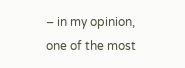– in my opinion, one of the most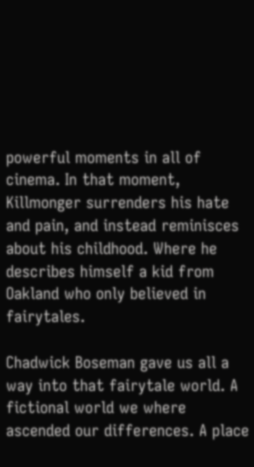powerful moments in all of cinema. In that moment, Killmonger surrenders his hate and pain, and instead reminisces about his childhood. Where he describes himself a kid from Oakland who only believed in fairytales.

Chadwick Boseman gave us all a way into that fairytale world. A fictional world we where ascended our differences. A place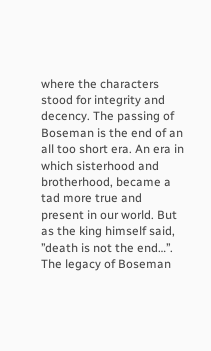where the characters stood for integrity and decency. The passing of Boseman is the end of an all too short era. An era in which sisterhood and brotherhood, became a tad more true and present in our world. But as the king himself said, ’’death is not the end…’’. The legacy of Boseman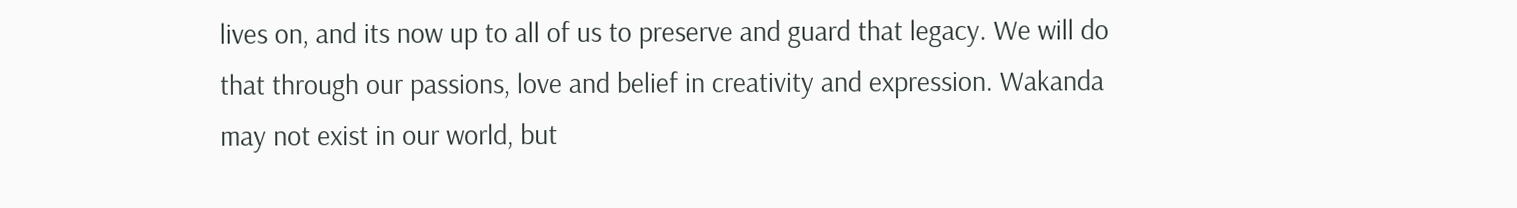lives on, and its now up to all of us to preserve and guard that legacy. We will do that through our passions, love and belief in creativity and expression. Wakanda may not exist in our world, but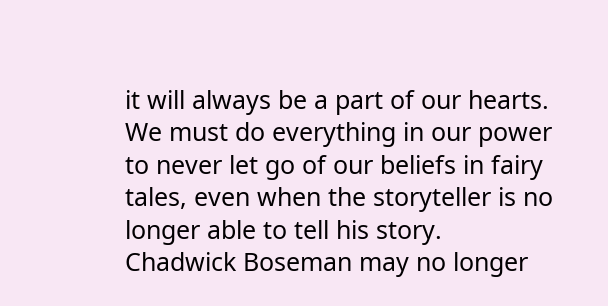it will always be a part of our hearts. We must do everything in our power to never let go of our beliefs in fairy tales, even when the storyteller is no longer able to tell his story. Chadwick Boseman may no longer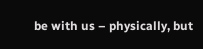be with us – physically, but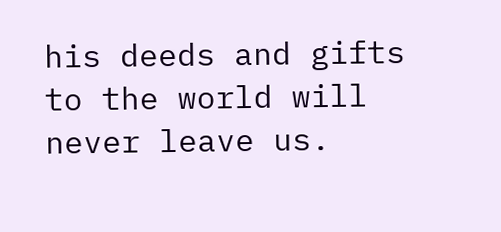his deeds and gifts to the world will never leave us.